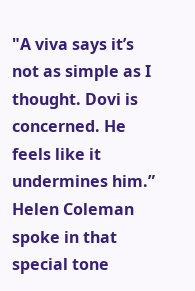"A viva says it’s not as simple as I thought. Dovi is concerned. He feels like it undermines him.” Helen Coleman spoke in that special tone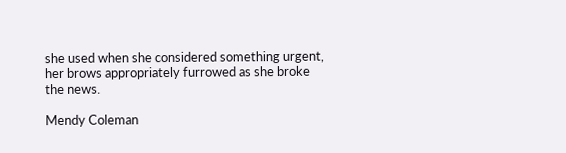she used when she considered something urgent, her brows appropriately furrowed as she broke the news.

Mendy Coleman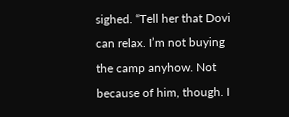sighed. “Tell her that Dovi can relax. I’m not buying the camp anyhow. Not because of him, though. I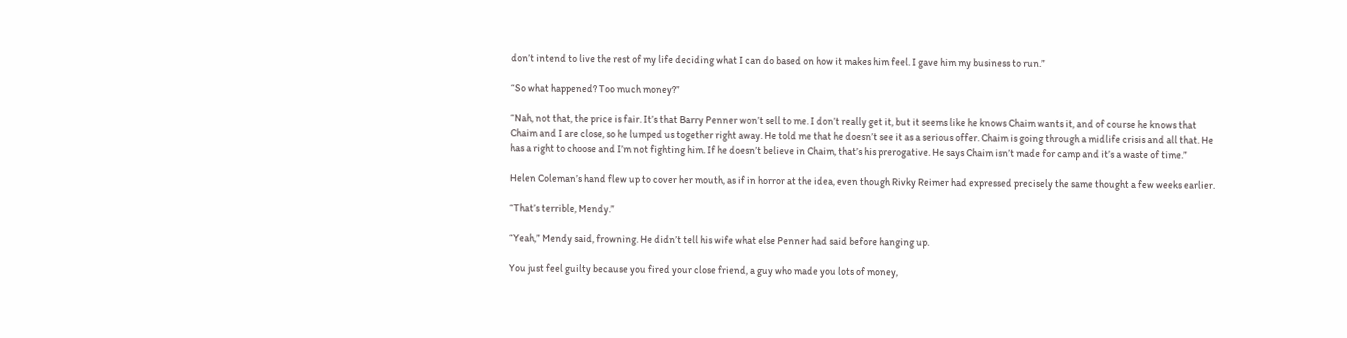don’t intend to live the rest of my life deciding what I can do based on how it makes him feel. I gave him my business to run.”

“So what happened? Too much money?”

“Nah, not that, the price is fair. It’s that Barry Penner won’t sell to me. I don’t really get it, but it seems like he knows Chaim wants it, and of course he knows that Chaim and I are close, so he lumped us together right away. He told me that he doesn’t see it as a serious offer. Chaim is going through a midlife crisis and all that. He has a right to choose and I’m not fighting him. If he doesn’t believe in Chaim, that’s his prerogative. He says Chaim isn’t made for camp and it’s a waste of time.”

Helen Coleman’s hand flew up to cover her mouth, as if in horror at the idea, even though Rivky Reimer had expressed precisely the same thought a few weeks earlier.

“That’s terrible, Mendy.”

“Yeah,” Mendy said, frowning. He didn’t tell his wife what else Penner had said before hanging up.

You just feel guilty because you fired your close friend, a guy who made you lots of money,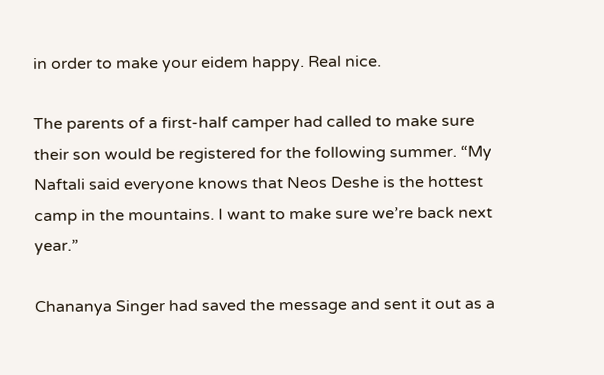in order to make your eidem happy. Real nice.

The parents of a first-half camper had called to make sure their son would be registered for the following summer. “My Naftali said everyone knows that Neos Deshe is the hottest camp in the mountains. I want to make sure we’re back next year.”

Chananya Singer had saved the message and sent it out as a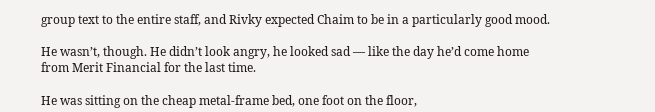group text to the entire staff, and Rivky expected Chaim to be in a particularly good mood.

He wasn’t, though. He didn’t look angry, he looked sad — like the day he’d come home from Merit Financial for the last time.

He was sitting on the cheap metal-frame bed, one foot on the floor,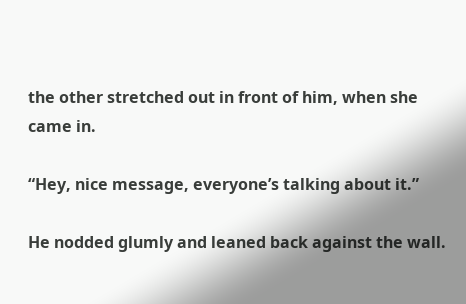the other stretched out in front of him, when she came in.

“Hey, nice message, everyone’s talking about it.”

He nodded glumly and leaned back against the wall.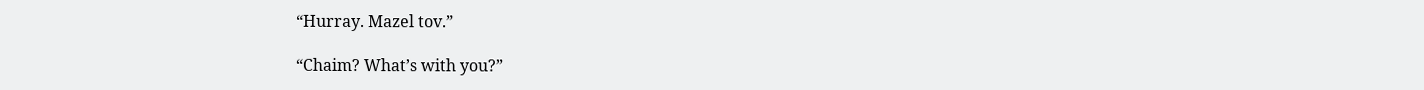“Hurray. Mazel tov.”

“Chaim? What’s with you?”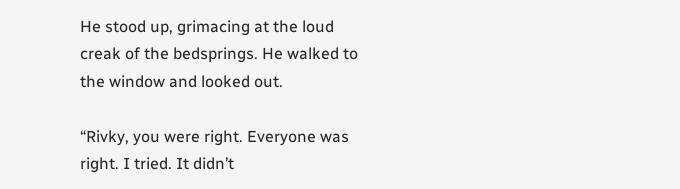He stood up, grimacing at the loud creak of the bedsprings. He walked to the window and looked out.

“Rivky, you were right. Everyone was right. I tried. It didn’t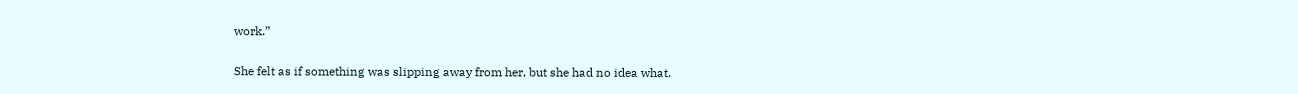work.”

She felt as if something was slipping away from her, but she had no idea what.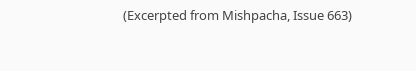(Excerpted from Mishpacha, Issue 663)